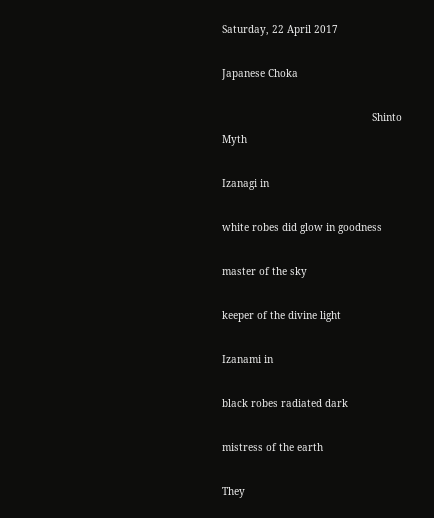Saturday, 22 April 2017

Japanese Choka

                                                  Shinto Myth

Izanagi in

white robes did glow in goodness

master of the sky

keeper of the divine light

Izanami in

black robes radiated dark

mistress of the earth

They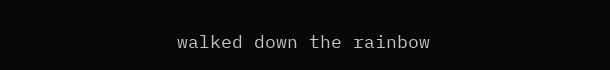walked down the rainbow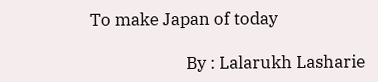To make Japan of today

                        By : Lalarukh Lasharie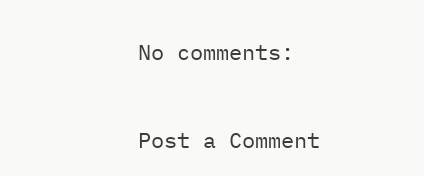No comments:

Post a Comment